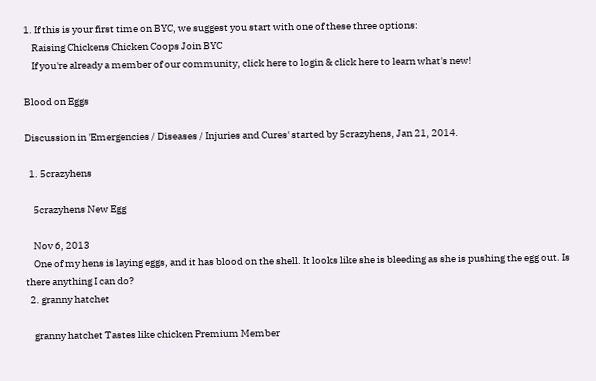1. If this is your first time on BYC, we suggest you start with one of these three options:
    Raising Chickens Chicken Coops Join BYC
    If you're already a member of our community, click here to login & click here to learn what's new!

Blood on Eggs

Discussion in 'Emergencies / Diseases / Injuries and Cures' started by 5crazyhens, Jan 21, 2014.

  1. 5crazyhens

    5crazyhens New Egg

    Nov 6, 2013
    One of my hens is laying eggs, and it has blood on the shell. It looks like she is bleeding as she is pushing the egg out. Is there anything I can do?
  2. granny hatchet

    granny hatchet Tastes like chicken Premium Member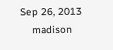Sep 26, 2013
    madison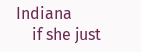Indiana
    if she just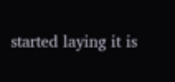started laying it is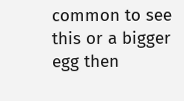common to see this or a bigger egg then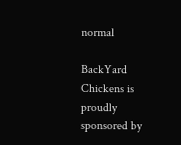normal

BackYard Chickens is proudly sponsored by